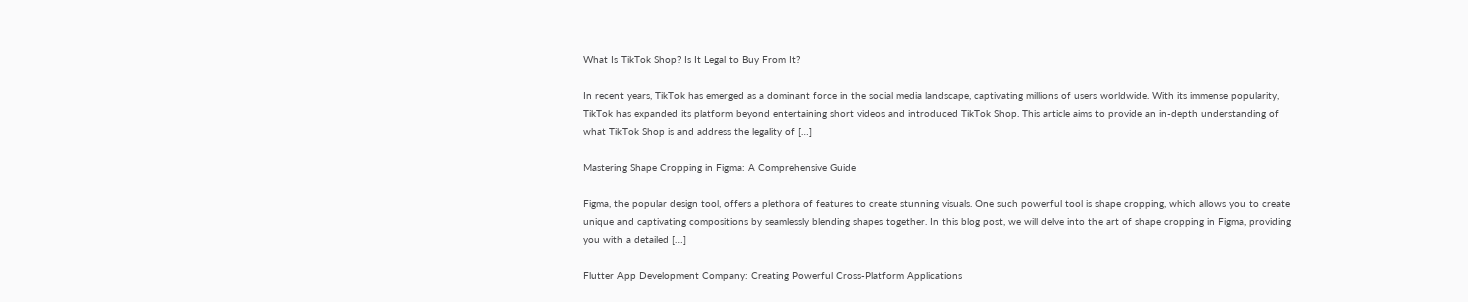What Is TikTok Shop? Is It Legal to Buy From It?

In recent years, TikTok has emerged as a dominant force in the social media landscape, captivating millions of users worldwide. With its immense popularity, TikTok has expanded its platform beyond entertaining short videos and introduced TikTok Shop. This article aims to provide an in-depth understanding of what TikTok Shop is and address the legality of […]

Mastering Shape Cropping in Figma: A Comprehensive Guide

Figma, the popular design tool, offers a plethora of features to create stunning visuals. One such powerful tool is shape cropping, which allows you to create unique and captivating compositions by seamlessly blending shapes together. In this blog post, we will delve into the art of shape cropping in Figma, providing you with a detailed […]

Flutter App Development Company: Creating Powerful Cross-Platform Applications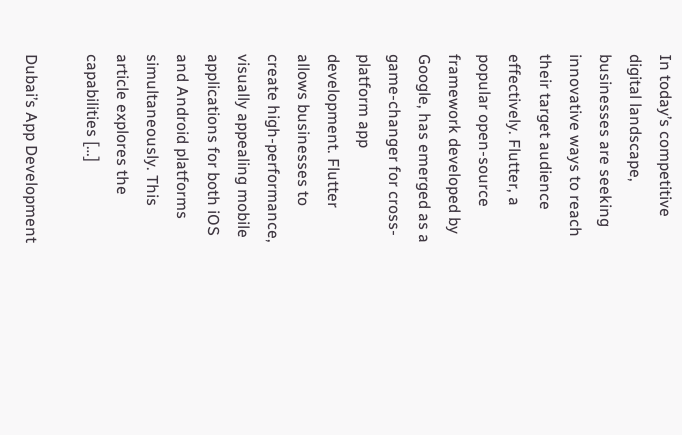In today’s competitive digital landscape, businesses are seeking innovative ways to reach their target audience effectively. Flutter, a popular open-source framework developed by Google, has emerged as a game-changer for cross-platform app development. Flutter allows businesses to create high-performance, visually appealing mobile applications for both iOS and Android platforms simultaneously. This article explores the capabilities […]

Dubai’s App Development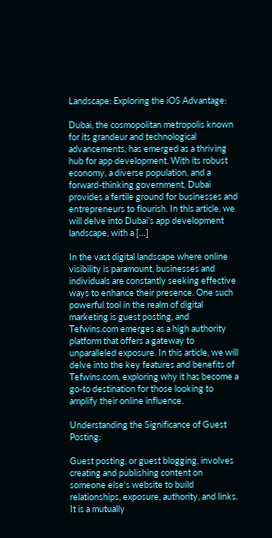Landscape: Exploring the iOS Advantage:

Dubai, the cosmopolitan metropolis known for its grandeur and technological advancements, has emerged as a thriving hub for app development. With its robust economy, a diverse population, and a forward-thinking government, Dubai provides a fertile ground for businesses and entrepreneurs to flourish. In this article, we will delve into Dubai’s app development landscape, with a […]

In the vast digital landscape where online visibility is paramount, businesses and individuals are constantly seeking effective ways to enhance their presence. One such powerful tool in the realm of digital marketing is guest posting, and Tefwins.com emerges as a high authority platform that offers a gateway to unparalleled exposure. In this article, we will delve into the key features and benefits of Tefwins.com, exploring why it has become a go-to destination for those looking to amplify their online influence.

Understanding the Significance of Guest Posting:

Guest posting, or guest blogging, involves creating and publishing content on someone else's website to build relationships, exposure, authority, and links. It is a mutually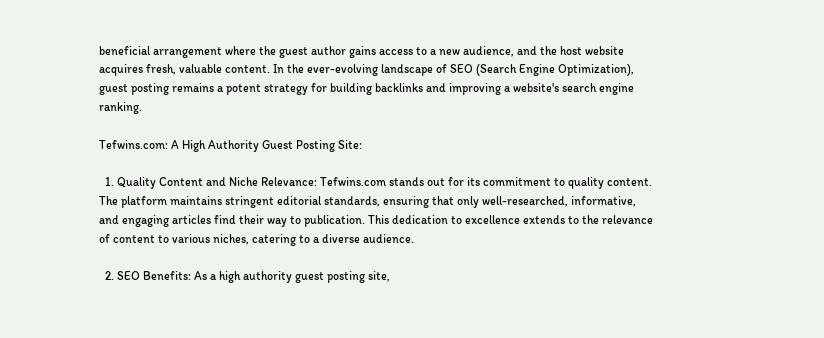beneficial arrangement where the guest author gains access to a new audience, and the host website acquires fresh, valuable content. In the ever-evolving landscape of SEO (Search Engine Optimization), guest posting remains a potent strategy for building backlinks and improving a website's search engine ranking.

Tefwins.com: A High Authority Guest Posting Site:

  1. Quality Content and Niche Relevance: Tefwins.com stands out for its commitment to quality content. The platform maintains stringent editorial standards, ensuring that only well-researched, informative, and engaging articles find their way to publication. This dedication to excellence extends to the relevance of content to various niches, catering to a diverse audience.

  2. SEO Benefits: As a high authority guest posting site,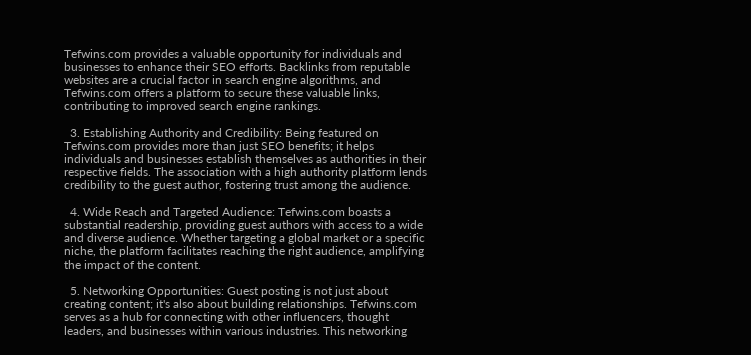Tefwins.com provides a valuable opportunity for individuals and businesses to enhance their SEO efforts. Backlinks from reputable websites are a crucial factor in search engine algorithms, and Tefwins.com offers a platform to secure these valuable links, contributing to improved search engine rankings.

  3. Establishing Authority and Credibility: Being featured on Tefwins.com provides more than just SEO benefits; it helps individuals and businesses establish themselves as authorities in their respective fields. The association with a high authority platform lends credibility to the guest author, fostering trust among the audience.

  4. Wide Reach and Targeted Audience: Tefwins.com boasts a substantial readership, providing guest authors with access to a wide and diverse audience. Whether targeting a global market or a specific niche, the platform facilitates reaching the right audience, amplifying the impact of the content.

  5. Networking Opportunities: Guest posting is not just about creating content; it's also about building relationships. Tefwins.com serves as a hub for connecting with other influencers, thought leaders, and businesses within various industries. This networking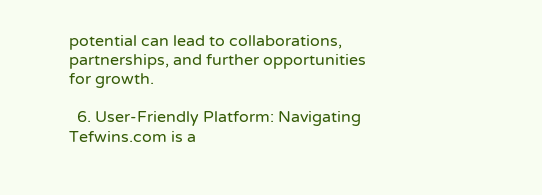potential can lead to collaborations, partnerships, and further opportunities for growth.

  6. User-Friendly Platform: Navigating Tefwins.com is a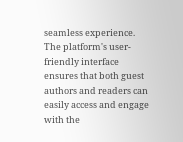seamless experience. The platform's user-friendly interface ensures that both guest authors and readers can easily access and engage with the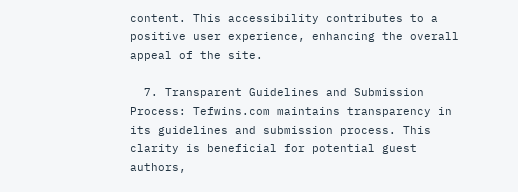content. This accessibility contributes to a positive user experience, enhancing the overall appeal of the site.

  7. Transparent Guidelines and Submission Process: Tefwins.com maintains transparency in its guidelines and submission process. This clarity is beneficial for potential guest authors,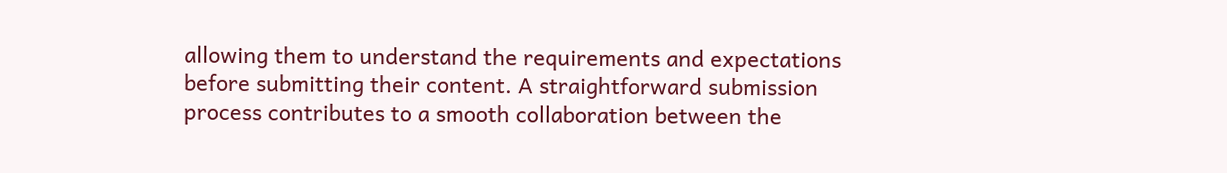allowing them to understand the requirements and expectations before submitting their content. A straightforward submission process contributes to a smooth collaboration between the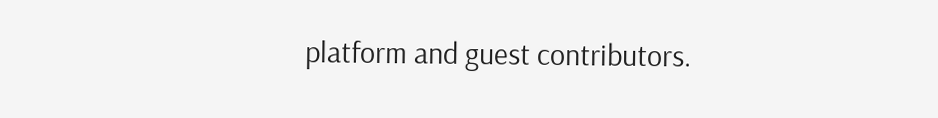platform and guest contributors.